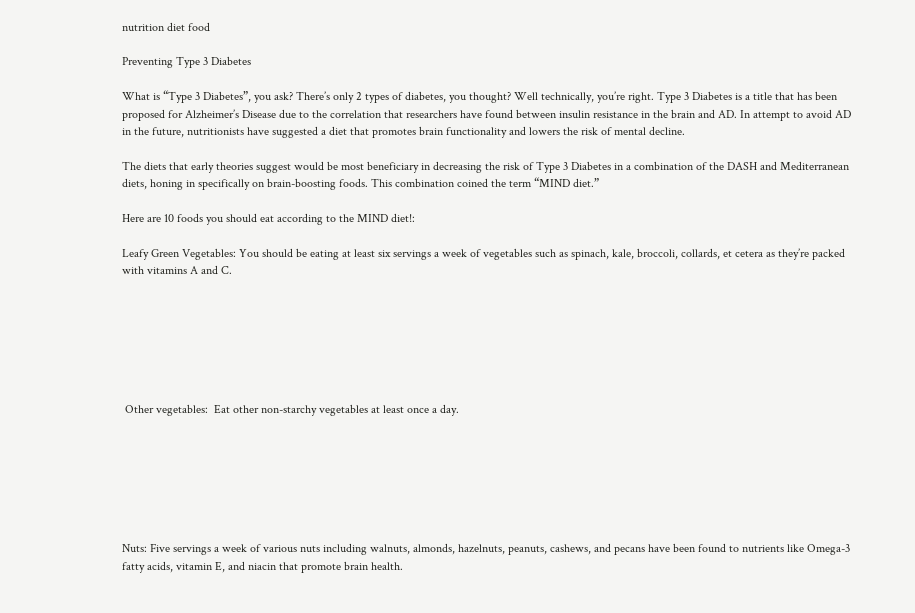nutrition diet food

Preventing Type 3 Diabetes

What is “Type 3 Diabetes”, you ask? There’s only 2 types of diabetes, you thought? Well technically, you’re right. Type 3 Diabetes is a title that has been proposed for Alzheimer’s Disease due to the correlation that researchers have found between insulin resistance in the brain and AD. In attempt to avoid AD in the future, nutritionists have suggested a diet that promotes brain functionality and lowers the risk of mental decline.

The diets that early theories suggest would be most beneficiary in decreasing the risk of Type 3 Diabetes in a combination of the DASH and Mediterranean diets, honing in specifically on brain-boosting foods. This combination coined the term “MIND diet.”

Here are 10 foods you should eat according to the MIND diet!:

Leafy Green Vegetables: You should be eating at least six servings a week of vegetables such as spinach, kale, broccoli, collards, et cetera as they’re packed with vitamins A and C.







 Other vegetables:  Eat other non-starchy vegetables at least once a day.







Nuts: Five servings a week of various nuts including walnuts, almonds, hazelnuts, peanuts, cashews, and pecans have been found to nutrients like Omega-3 fatty acids, vitamin E, and niacin that promote brain health.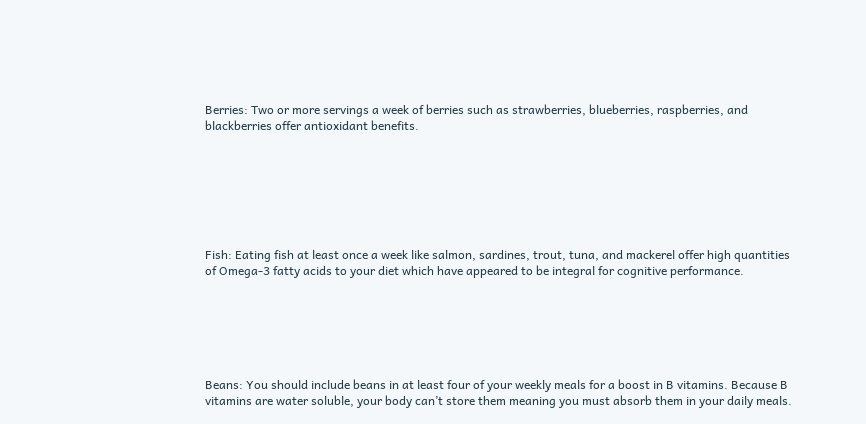Berries: Two or more servings a week of berries such as strawberries, blueberries, raspberries, and blackberries offer antioxidant benefits.







Fish: Eating fish at least once a week like salmon, sardines, trout, tuna, and mackerel offer high quantities of Omega-3 fatty acids to your diet which have appeared to be integral for cognitive performance.






Beans: You should include beans in at least four of your weekly meals for a boost in B vitamins. Because B vitamins are water soluble, your body can’t store them meaning you must absorb them in your daily meals.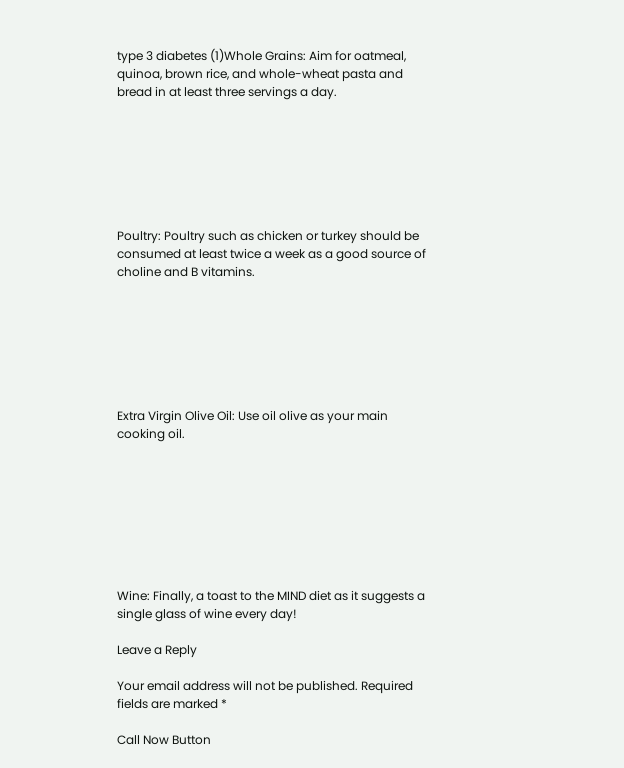type 3 diabetes (1)Whole Grains: Aim for oatmeal, quinoa, brown rice, and whole-wheat pasta and bread in at least three servings a day.







Poultry: Poultry such as chicken or turkey should be consumed at least twice a week as a good source of choline and B vitamins.







Extra Virgin Olive Oil: Use oil olive as your main cooking oil.








Wine: Finally, a toast to the MIND diet as it suggests a single glass of wine every day!

Leave a Reply

Your email address will not be published. Required fields are marked *

Call Now Button